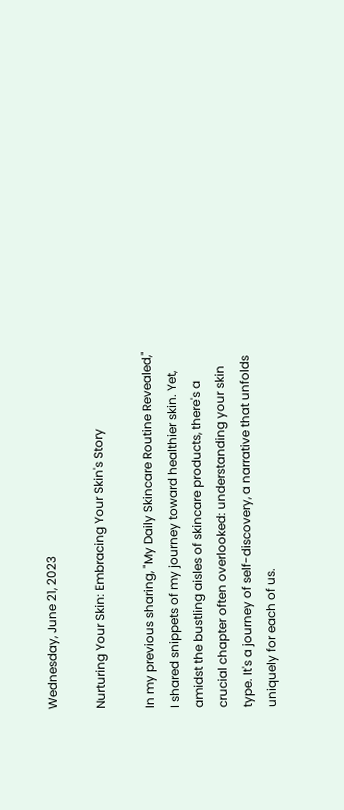Wednesday, June 21, 2023

Nurturing Your Skin: Embracing Your Skin's Story

In my previous sharing, "My Daily Skincare Routine Revealed," I shared snippets of my journey toward healthier skin. Yet, amidst the bustling aisles of skincare products, there's a crucial chapter often overlooked: understanding your skin type. It's a journey of self-discovery, a narrative that unfolds uniquely for each of us.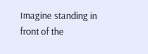Imagine standing in front of the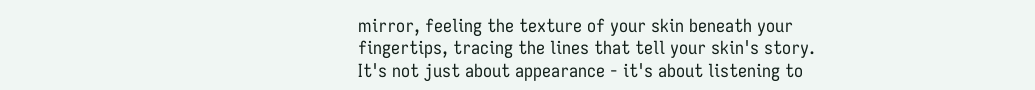mirror, feeling the texture of your skin beneath your fingertips, tracing the lines that tell your skin's story. It's not just about appearance - it's about listening to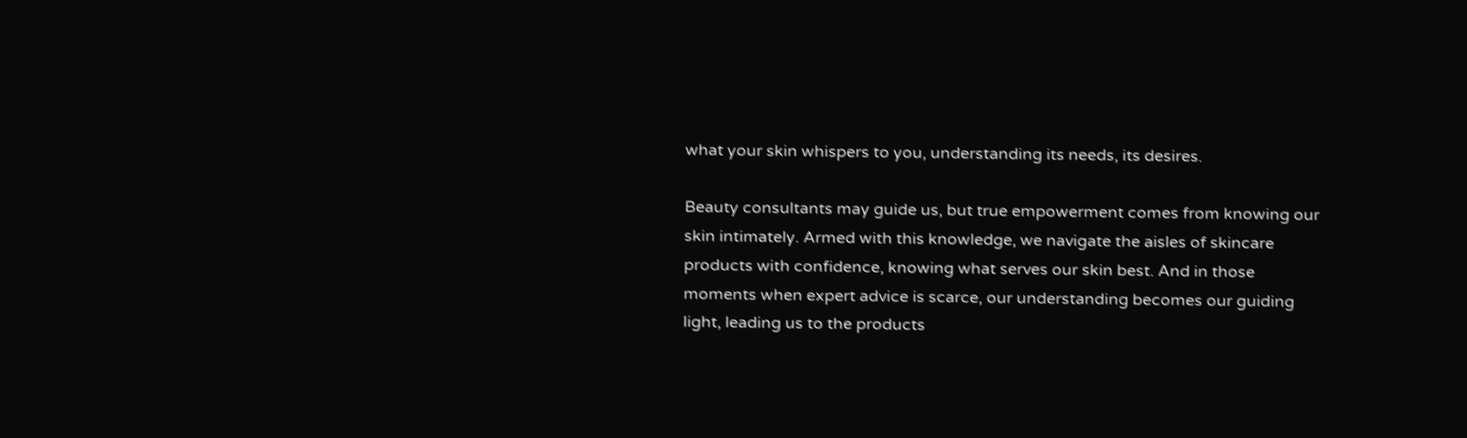what your skin whispers to you, understanding its needs, its desires.

Beauty consultants may guide us, but true empowerment comes from knowing our skin intimately. Armed with this knowledge, we navigate the aisles of skincare products with confidence, knowing what serves our skin best. And in those moments when expert advice is scarce, our understanding becomes our guiding light, leading us to the products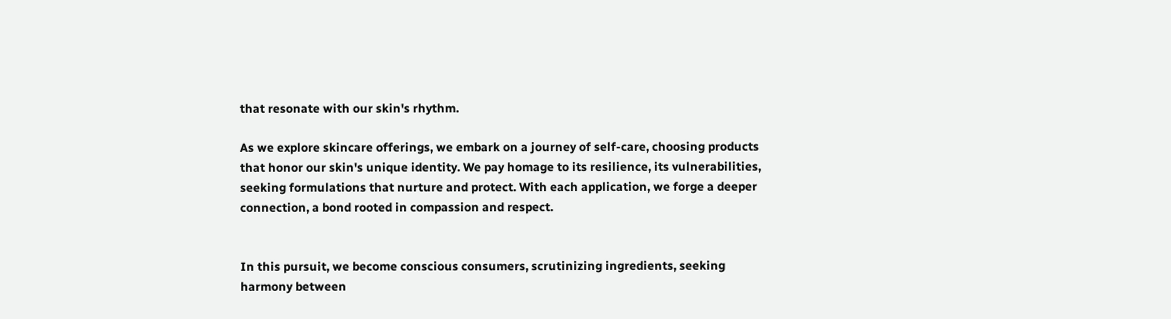that resonate with our skin's rhythm.

As we explore skincare offerings, we embark on a journey of self-care, choosing products that honor our skin's unique identity. We pay homage to its resilience, its vulnerabilities, seeking formulations that nurture and protect. With each application, we forge a deeper connection, a bond rooted in compassion and respect.


In this pursuit, we become conscious consumers, scrutinizing ingredients, seeking harmony between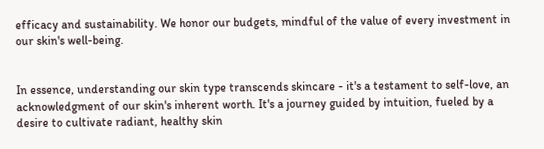efficacy and sustainability. We honor our budgets, mindful of the value of every investment in our skin's well-being.


In essence, understanding our skin type transcends skincare - it's a testament to self-love, an acknowledgment of our skin's inherent worth. It's a journey guided by intuition, fueled by a desire to cultivate radiant, healthy skin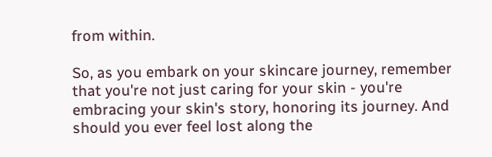from within.

So, as you embark on your skincare journey, remember that you're not just caring for your skin - you're embracing your skin's story, honoring its journey. And should you ever feel lost along the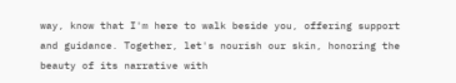way, know that I'm here to walk beside you, offering support and guidance. Together, let's nourish our skin, honoring the beauty of its narrative with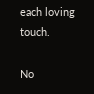each loving touch.

No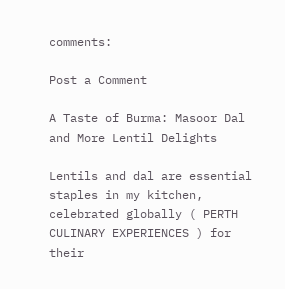comments:

Post a Comment

A Taste of Burma: Masoor Dal and More Lentil Delights

Lentils and dal are essential staples in my kitchen, celebrated globally ( PERTH CULINARY EXPERIENCES ) for their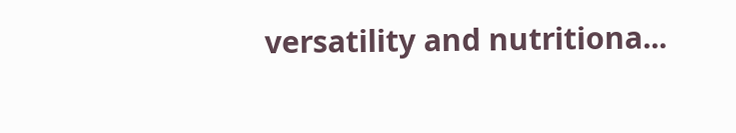versatility and nutritiona...